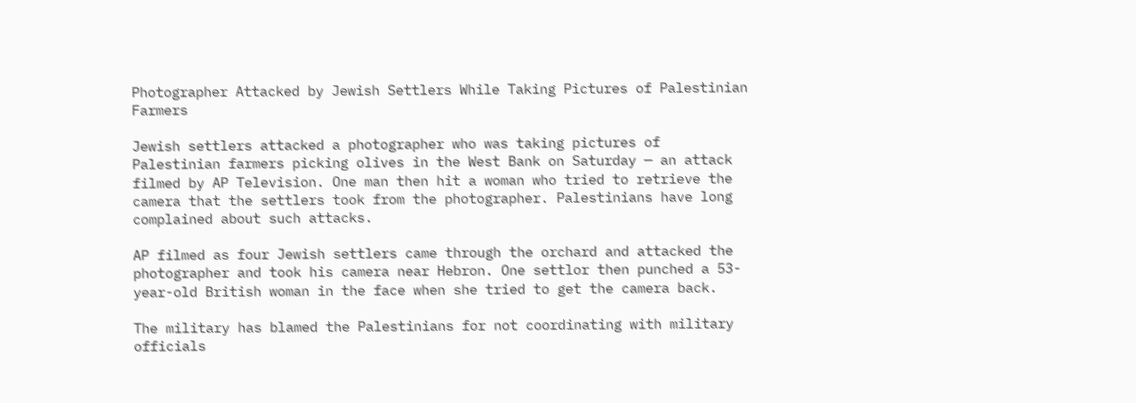Photographer Attacked by Jewish Settlers While Taking Pictures of Palestinian Farmers

Jewish settlers attacked a photographer who was taking pictures of Palestinian farmers picking olives in the West Bank on Saturday — an attack filmed by AP Television. One man then hit a woman who tried to retrieve the camera that the settlers took from the photographer. Palestinians have long complained about such attacks.

AP filmed as four Jewish settlers came through the orchard and attacked the photographer and took his camera near Hebron. One settlor then punched a 53-year-old British woman in the face when she tried to get the camera back.

The military has blamed the Palestinians for not coordinating with military officials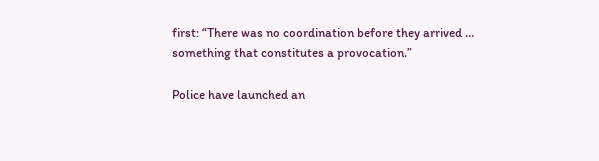first: “There was no coordination before they arrived … something that constitutes a provocation.”

Police have launched an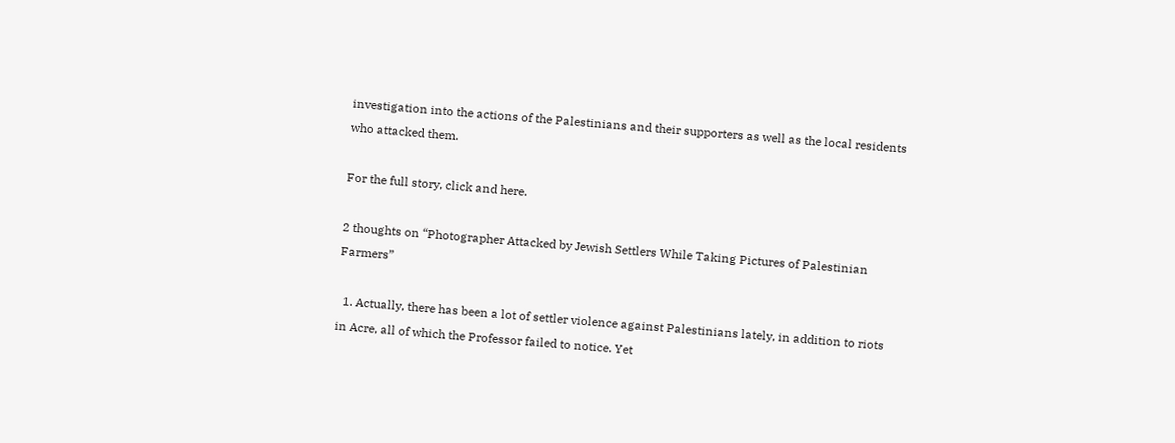investigation into the actions of the Palestinians and their supporters as well as the local residents who attacked them.

For the full story, click and here.

2 thoughts on “Photographer Attacked by Jewish Settlers While Taking Pictures of Palestinian Farmers”

  1. Actually, there has been a lot of settler violence against Palestinians lately, in addition to riots in Acre, all of which the Professor failed to notice. Yet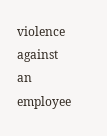violence against an employee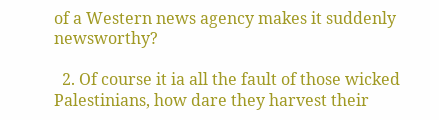of a Western news agency makes it suddenly newsworthy?

  2. Of course it ia all the fault of those wicked Palestinians, how dare they harvest their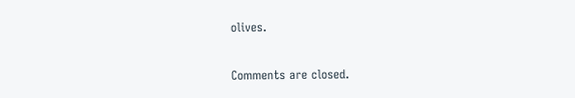olives.

Comments are closed.